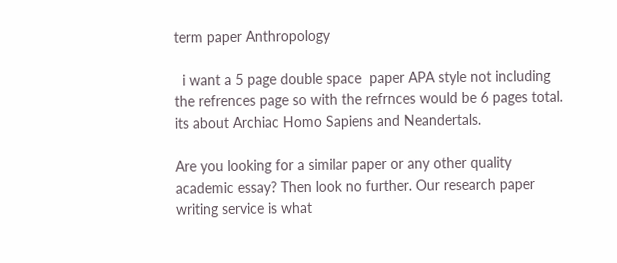term paper Anthropology

  i want a 5 page double space  paper APA style not including the refrences page so with the refrnces would be 6 pages total.  its about Archiac Homo Sapiens and Neandertals.

Are you looking for a similar paper or any other quality academic essay? Then look no further. Our research paper writing service is what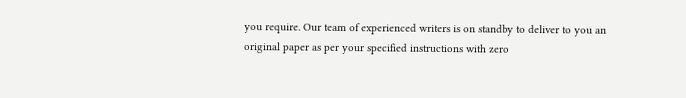you require. Our team of experienced writers is on standby to deliver to you an original paper as per your specified instructions with zero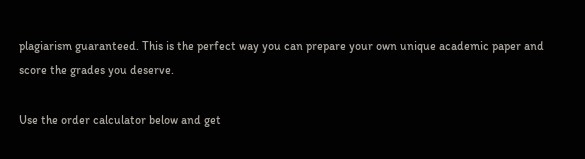plagiarism guaranteed. This is the perfect way you can prepare your own unique academic paper and score the grades you deserve.

Use the order calculator below and get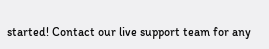started! Contact our live support team for any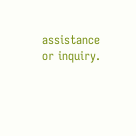assistance or inquiry.